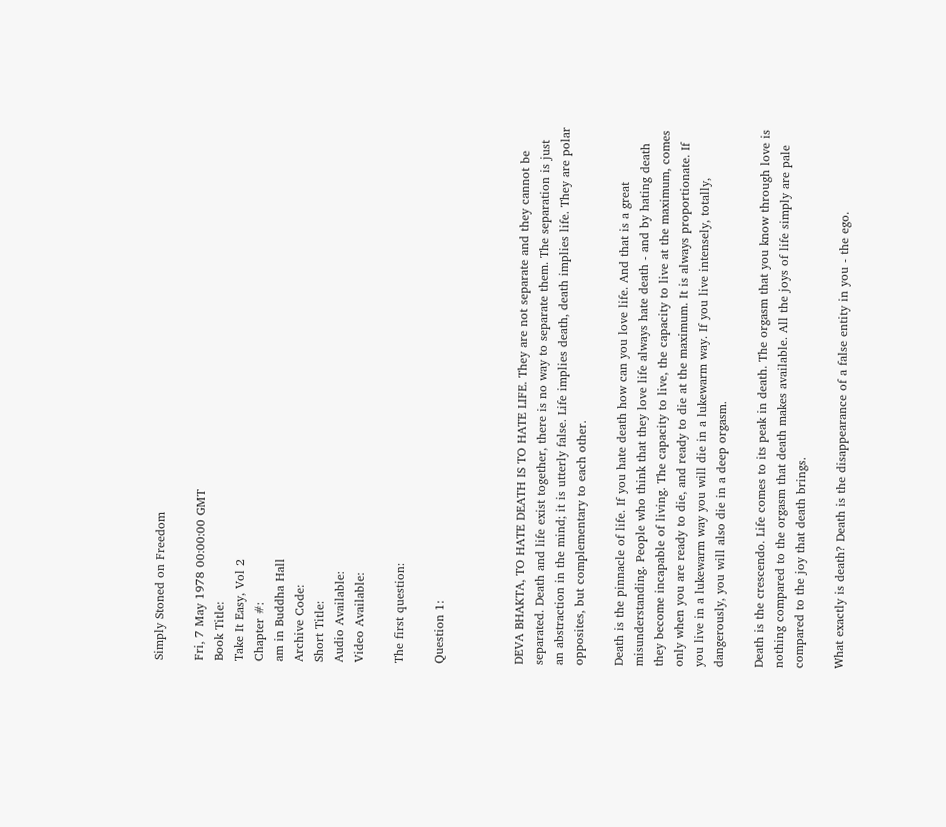Simply Stoned on Freedom

Fri, 7 May 1978 00:00:00 GMT
Book Title:
Take It Easy, Vol 2
Chapter #:
am in Buddha Hall
Archive Code:
Short Title:
Audio Available:
Video Available:

The first question:

Question 1:



DEVA BHAKTA, TO HATE DEATH IS TO HATE LIFE. They are not separate and they cannot be separated. Death and life exist together, there is no way to separate them. The separation is just an abstraction in the mind; it is utterly false. Life implies death, death implies life. They are polar opposites, but complementary to each other.

Death is the pinnacle of life. If you hate death how can you love life. And that is a great misunderstanding. People who think that they love life always hate death - and by hating death they become incapable of living. The capacity to live, the capacity to live at the maximum, comes only when you are ready to die, and ready to die at the maximum. It is always proportionate. If you live in a lukewarm way you will die in a lukewarm way. If you live intensely, totally, dangerously, you will also die in a deep orgasm.

Death is the crescendo. Life comes to its peak in death. The orgasm that you know through love is nothing compared to the orgasm that death makes available. All the joys of life simply are pale compared to the joy that death brings.

What exactly is death? Death is the disappearance of a false entity in you - the ego.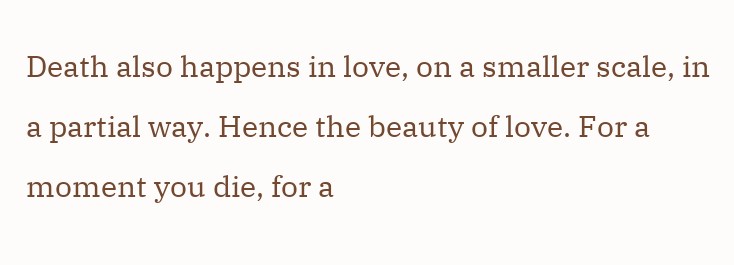Death also happens in love, on a smaller scale, in a partial way. Hence the beauty of love. For a moment you die, for a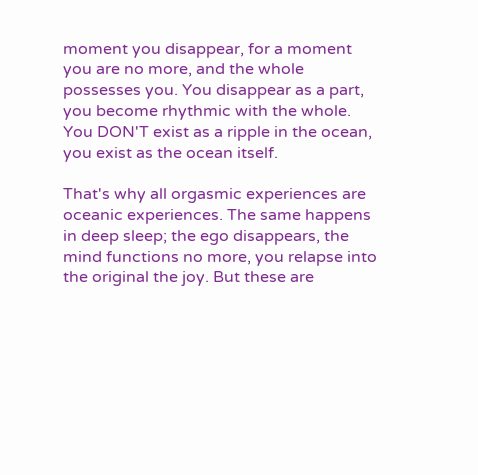moment you disappear, for a moment you are no more, and the whole possesses you. You disappear as a part, you become rhythmic with the whole. You DON'T exist as a ripple in the ocean, you exist as the ocean itself.

That's why all orgasmic experiences are oceanic experiences. The same happens in deep sleep; the ego disappears, the mind functions no more, you relapse into the original the joy. But these are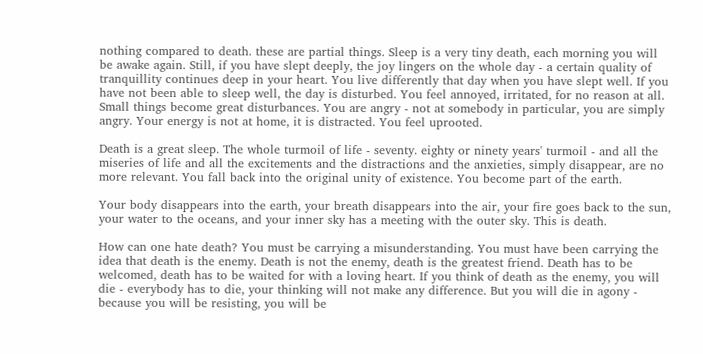nothing compared to death. these are partial things. Sleep is a very tiny death, each morning you will be awake again. Still, if you have slept deeply, the joy lingers on the whole day - a certain quality of tranquillity continues deep in your heart. You live differently that day when you have slept well. If you have not been able to sleep well, the day is disturbed. You feel annoyed, irritated, for no reason at all. Small things become great disturbances. You are angry - not at somebody in particular, you are simply angry. Your energy is not at home, it is distracted. You feel uprooted.

Death is a great sleep. The whole turmoil of life - seventy. eighty or ninety years' turmoil - and all the miseries of life and all the excitements and the distractions and the anxieties, simply disappear, are no more relevant. You fall back into the original unity of existence. You become part of the earth.

Your body disappears into the earth, your breath disappears into the air, your fire goes back to the sun, your water to the oceans, and your inner sky has a meeting with the outer sky. This is death.

How can one hate death? You must be carrying a misunderstanding. You must have been carrying the idea that death is the enemy. Death is not the enemy, death is the greatest friend. Death has to be welcomed, death has to be waited for with a loving heart. If you think of death as the enemy, you will die - everybody has to die, your thinking will not make any difference. But you will die in agony - because you will be resisting, you will be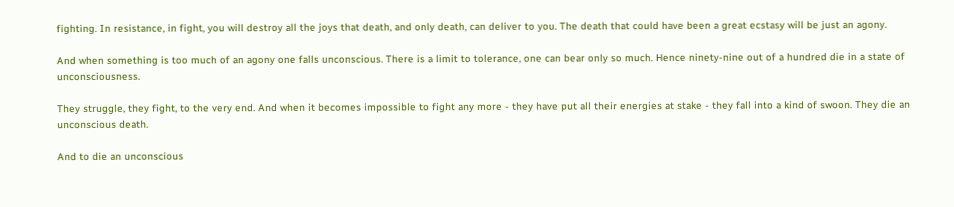fighting. In resistance, in fight, you will destroy all the joys that death, and only death, can deliver to you. The death that could have been a great ecstasy will be just an agony.

And when something is too much of an agony one falls unconscious. There is a limit to tolerance, one can bear only so much. Hence ninety-nine out of a hundred die in a state of unconsciousness.

They struggle, they fight, to the very end. And when it becomes impossible to fight any more - they have put all their energies at stake - they fall into a kind of swoon. They die an unconscious death.

And to die an unconscious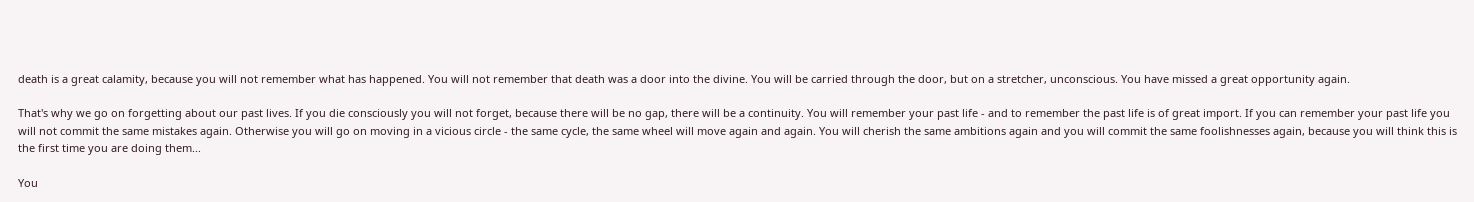death is a great calamity, because you will not remember what has happened. You will not remember that death was a door into the divine. You will be carried through the door, but on a stretcher, unconscious. You have missed a great opportunity again.

That's why we go on forgetting about our past lives. If you die consciously you will not forget, because there will be no gap, there will be a continuity. You will remember your past life - and to remember the past life is of great import. If you can remember your past life you will not commit the same mistakes again. Otherwise you will go on moving in a vicious circle - the same cycle, the same wheel will move again and again. You will cherish the same ambitions again and you will commit the same foolishnesses again, because you will think this is the first time you are doing them...

You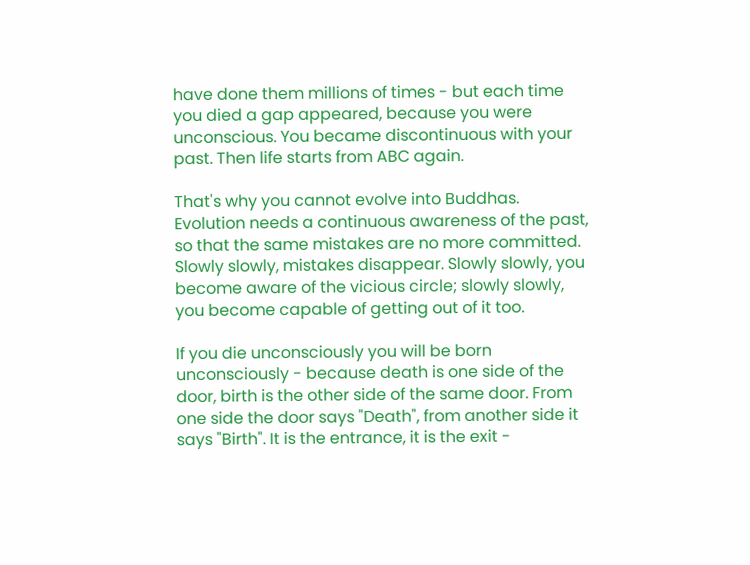have done them millions of times - but each time you died a gap appeared, because you were unconscious. You became discontinuous with your past. Then life starts from ABC again.

That's why you cannot evolve into Buddhas. Evolution needs a continuous awareness of the past, so that the same mistakes are no more committed. Slowly slowly, mistakes disappear. Slowly slowly, you become aware of the vicious circle; slowly slowly, you become capable of getting out of it too.

If you die unconsciously you will be born unconsciously - because death is one side of the door, birth is the other side of the same door. From one side the door says "Death", from another side it says "Birth". It is the entrance, it is the exit -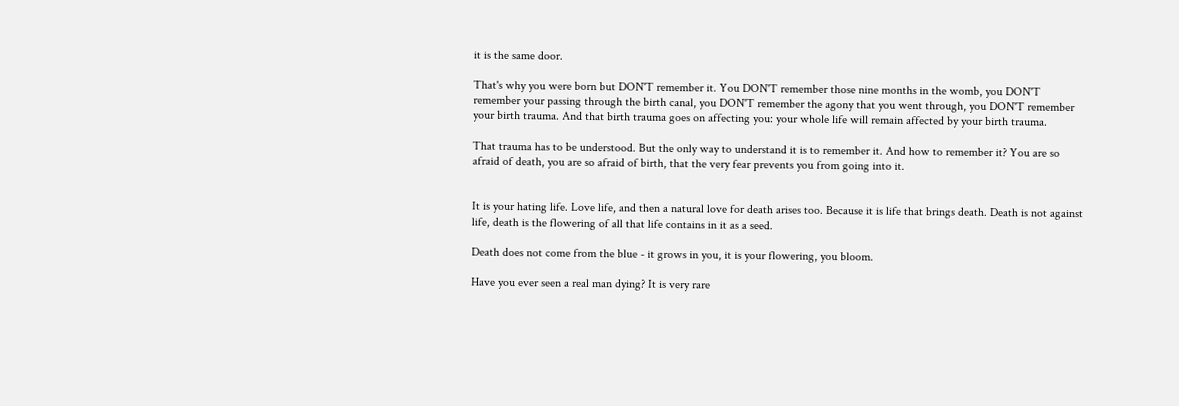it is the same door.

That's why you were born but DON'T remember it. You DON'T remember those nine months in the womb, you DON'T remember your passing through the birth canal, you DON'T remember the agony that you went through, you DON'T remember your birth trauma. And that birth trauma goes on affecting you: your whole life will remain affected by your birth trauma.

That trauma has to be understood. But the only way to understand it is to remember it. And how to remember it? You are so afraid of death, you are so afraid of birth, that the very fear prevents you from going into it.


It is your hating life. Love life, and then a natural love for death arises too. Because it is life that brings death. Death is not against life, death is the flowering of all that life contains in it as a seed.

Death does not come from the blue - it grows in you, it is your flowering, you bloom.

Have you ever seen a real man dying? It is very rare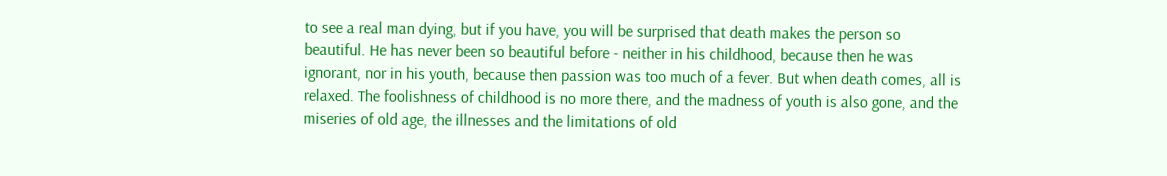to see a real man dying, but if you have, you will be surprised that death makes the person so beautiful. He has never been so beautiful before - neither in his childhood, because then he was ignorant, nor in his youth, because then passion was too much of a fever. But when death comes, all is relaxed. The foolishness of childhood is no more there, and the madness of youth is also gone, and the miseries of old age, the illnesses and the limitations of old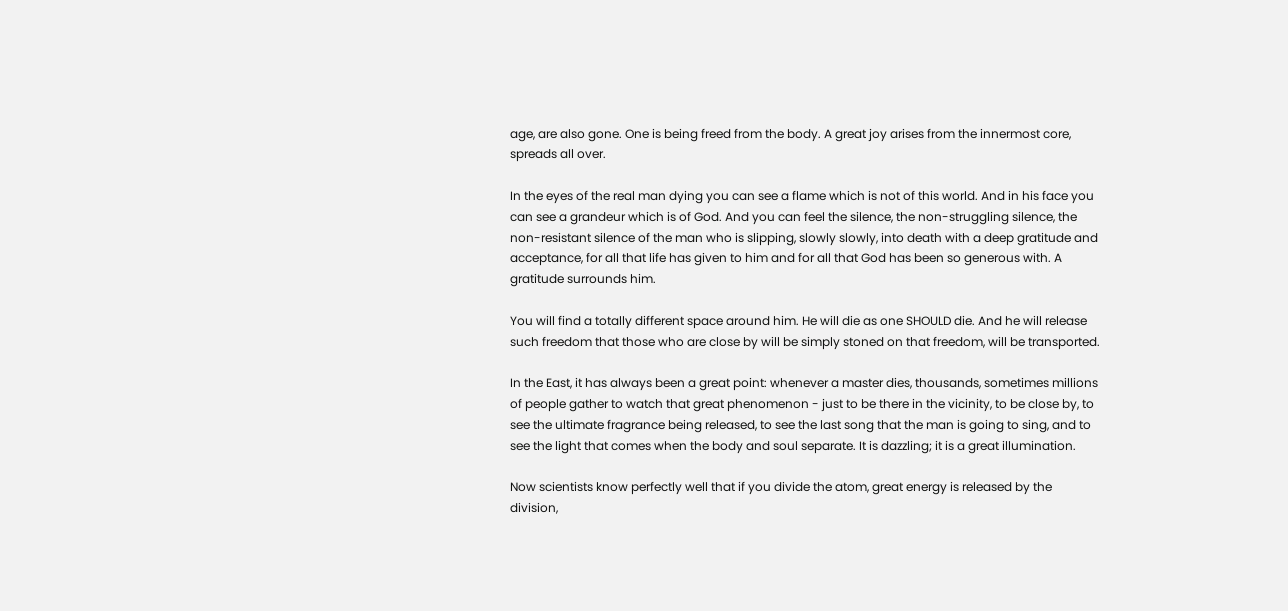age, are also gone. One is being freed from the body. A great joy arises from the innermost core, spreads all over.

In the eyes of the real man dying you can see a flame which is not of this world. And in his face you can see a grandeur which is of God. And you can feel the silence, the non-struggling silence, the non-resistant silence of the man who is slipping, slowly slowly, into death with a deep gratitude and acceptance, for all that life has given to him and for all that God has been so generous with. A gratitude surrounds him.

You will find a totally different space around him. He will die as one SHOULD die. And he will release such freedom that those who are close by will be simply stoned on that freedom, will be transported.

In the East, it has always been a great point: whenever a master dies, thousands, sometimes millions of people gather to watch that great phenomenon - just to be there in the vicinity, to be close by, to see the ultimate fragrance being released, to see the last song that the man is going to sing, and to see the light that comes when the body and soul separate. It is dazzling; it is a great illumination.

Now scientists know perfectly well that if you divide the atom, great energy is released by the division,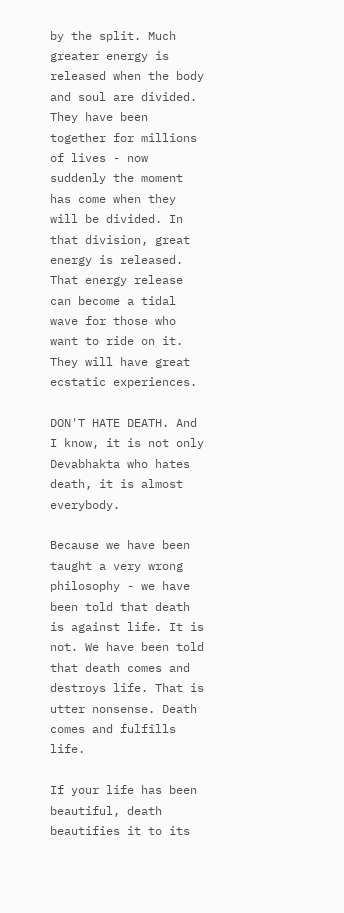by the split. Much greater energy is released when the body and soul are divided. They have been together for millions of lives - now suddenly the moment has come when they will be divided. In that division, great energy is released. That energy release can become a tidal wave for those who want to ride on it. They will have great ecstatic experiences.

DON'T HATE DEATH. And I know, it is not only Devabhakta who hates death, it is almost everybody.

Because we have been taught a very wrong philosophy - we have been told that death is against life. It is not. We have been told that death comes and destroys life. That is utter nonsense. Death comes and fulfills life.

If your life has been beautiful, death beautifies it to its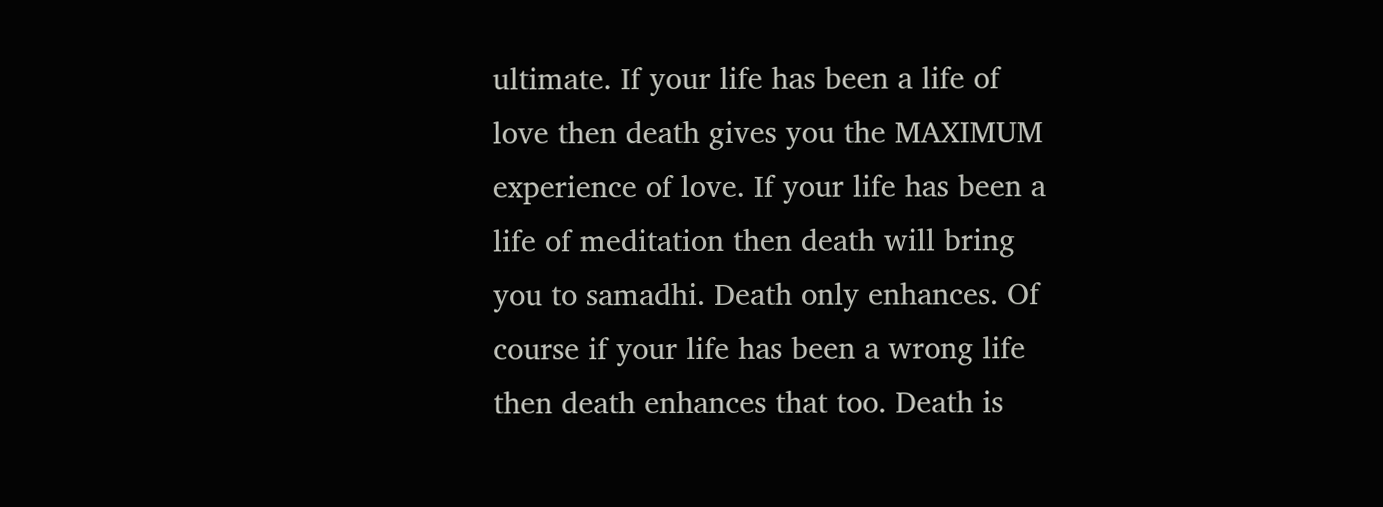ultimate. If your life has been a life of love then death gives you the MAXIMUM experience of love. If your life has been a life of meditation then death will bring you to samadhi. Death only enhances. Of course if your life has been a wrong life then death enhances that too. Death is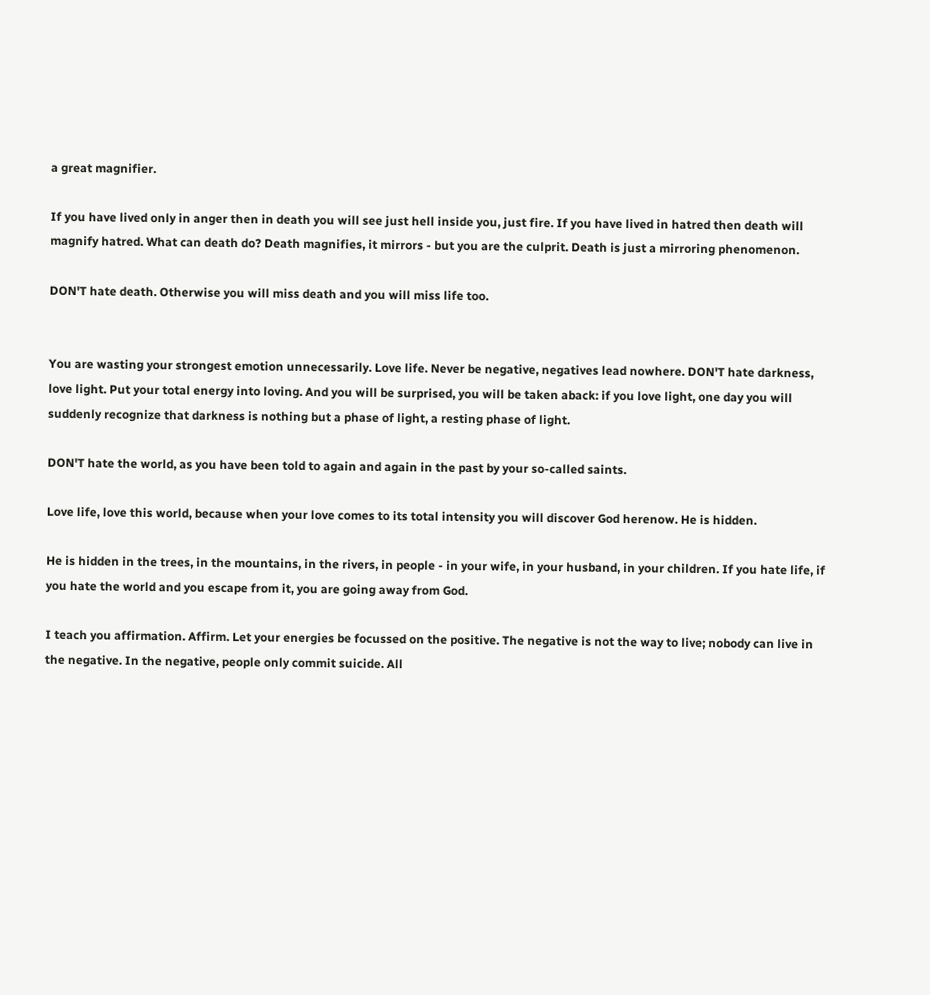a great magnifier.

If you have lived only in anger then in death you will see just hell inside you, just fire. If you have lived in hatred then death will magnify hatred. What can death do? Death magnifies, it mirrors - but you are the culprit. Death is just a mirroring phenomenon.

DON'T hate death. Otherwise you will miss death and you will miss life too.


You are wasting your strongest emotion unnecessarily. Love life. Never be negative, negatives lead nowhere. DON'T hate darkness, love light. Put your total energy into loving. And you will be surprised, you will be taken aback: if you love light, one day you will suddenly recognize that darkness is nothing but a phase of light, a resting phase of light.

DON'T hate the world, as you have been told to again and again in the past by your so-called saints.

Love life, love this world, because when your love comes to its total intensity you will discover God herenow. He is hidden.

He is hidden in the trees, in the mountains, in the rivers, in people - in your wife, in your husband, in your children. If you hate life, if you hate the world and you escape from it, you are going away from God.

I teach you affirmation. Affirm. Let your energies be focussed on the positive. The negative is not the way to live; nobody can live in the negative. In the negative, people only commit suicide. All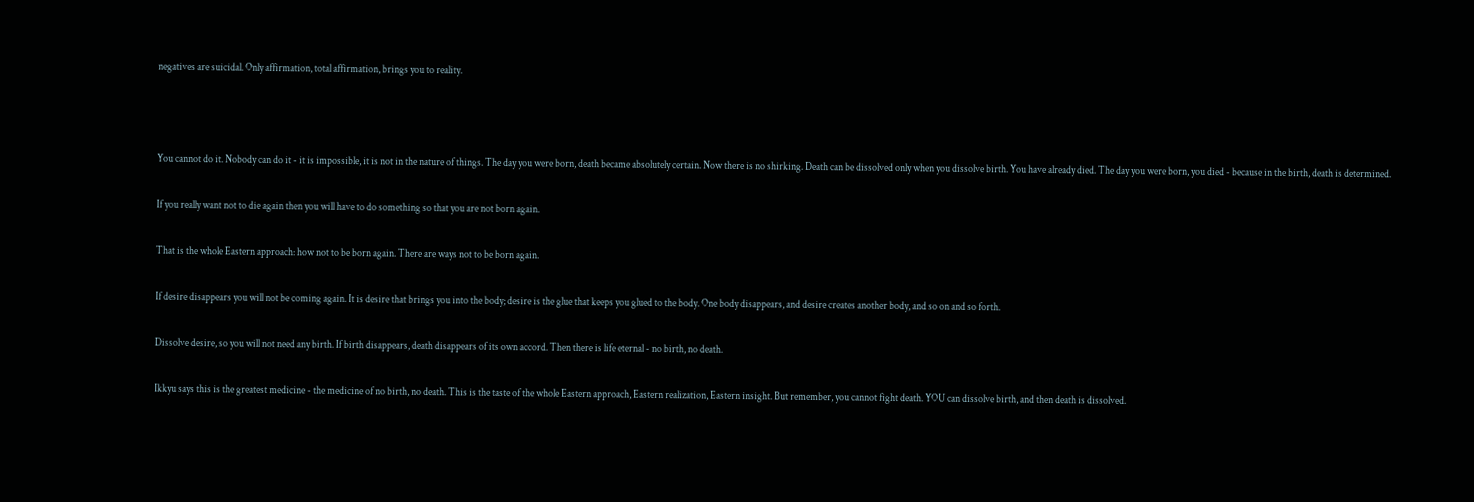negatives are suicidal. Only affirmation, total affirmation, brings you to reality.



You cannot do it. Nobody can do it - it is impossible, it is not in the nature of things. The day you were born, death became absolutely certain. Now there is no shirking. Death can be dissolved only when you dissolve birth. You have already died. The day you were born, you died - because in the birth, death is determined.

If you really want not to die again then you will have to do something so that you are not born again.

That is the whole Eastern approach: how not to be born again. There are ways not to be born again.

If desire disappears you will not be coming again. It is desire that brings you into the body; desire is the glue that keeps you glued to the body. One body disappears, and desire creates another body, and so on and so forth.

Dissolve desire, so you will not need any birth. If birth disappears, death disappears of its own accord. Then there is life eternal - no birth, no death.

Ikkyu says this is the greatest medicine - the medicine of no birth, no death. This is the taste of the whole Eastern approach, Eastern realization, Eastern insight. But remember, you cannot fight death. YOU can dissolve birth, and then death is dissolved.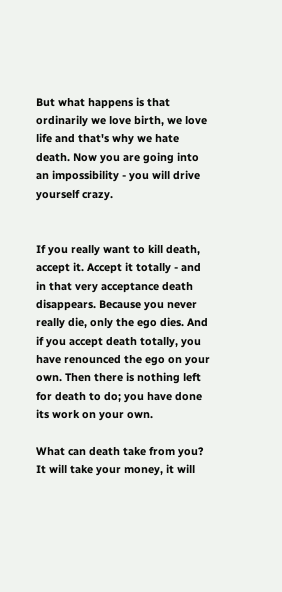But what happens is that ordinarily we love birth, we love life and that's why we hate death. Now you are going into an impossibility - you will drive yourself crazy.


If you really want to kill death, accept it. Accept it totally - and in that very acceptance death disappears. Because you never really die, only the ego dies. And if you accept death totally, you have renounced the ego on your own. Then there is nothing left for death to do; you have done its work on your own.

What can death take from you? It will take your money, it will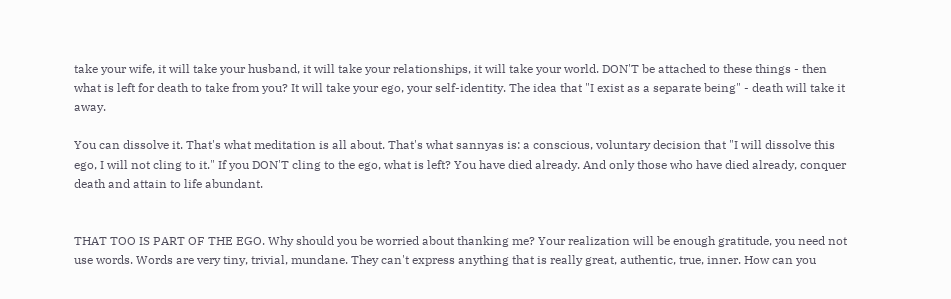take your wife, it will take your husband, it will take your relationships, it will take your world. DON'T be attached to these things - then what is left for death to take from you? It will take your ego, your self-identity. The idea that "I exist as a separate being" - death will take it away.

You can dissolve it. That's what meditation is all about. That's what sannyas is: a conscious, voluntary decision that "I will dissolve this ego, I will not cling to it." If you DON'T cling to the ego, what is left? You have died already. And only those who have died already, conquer death and attain to life abundant.


THAT TOO IS PART OF THE EGO. Why should you be worried about thanking me? Your realization will be enough gratitude, you need not use words. Words are very tiny, trivial, mundane. They can't express anything that is really great, authentic, true, inner. How can you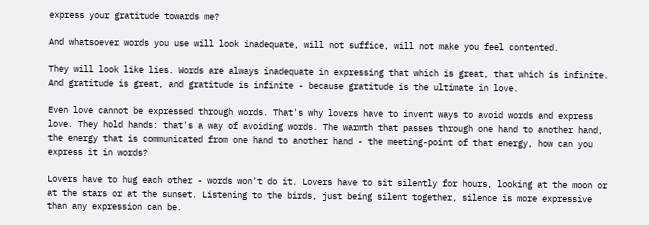express your gratitude towards me?

And whatsoever words you use will look inadequate, will not suffice, will not make you feel contented.

They will look like lies. Words are always inadequate in expressing that which is great, that which is infinite. And gratitude is great, and gratitude is infinite - because gratitude is the ultimate in love.

Even love cannot be expressed through words. That's why lovers have to invent ways to avoid words and express love. They hold hands: that's a way of avoiding words. The warmth that passes through one hand to another hand, the energy that is communicated from one hand to another hand - the meeting-point of that energy, how can you express it in words?

Lovers have to hug each other - words won't do it. Lovers have to sit silently for hours, looking at the moon or at the stars or at the sunset. Listening to the birds, just being silent together, silence is more expressive than any expression can be.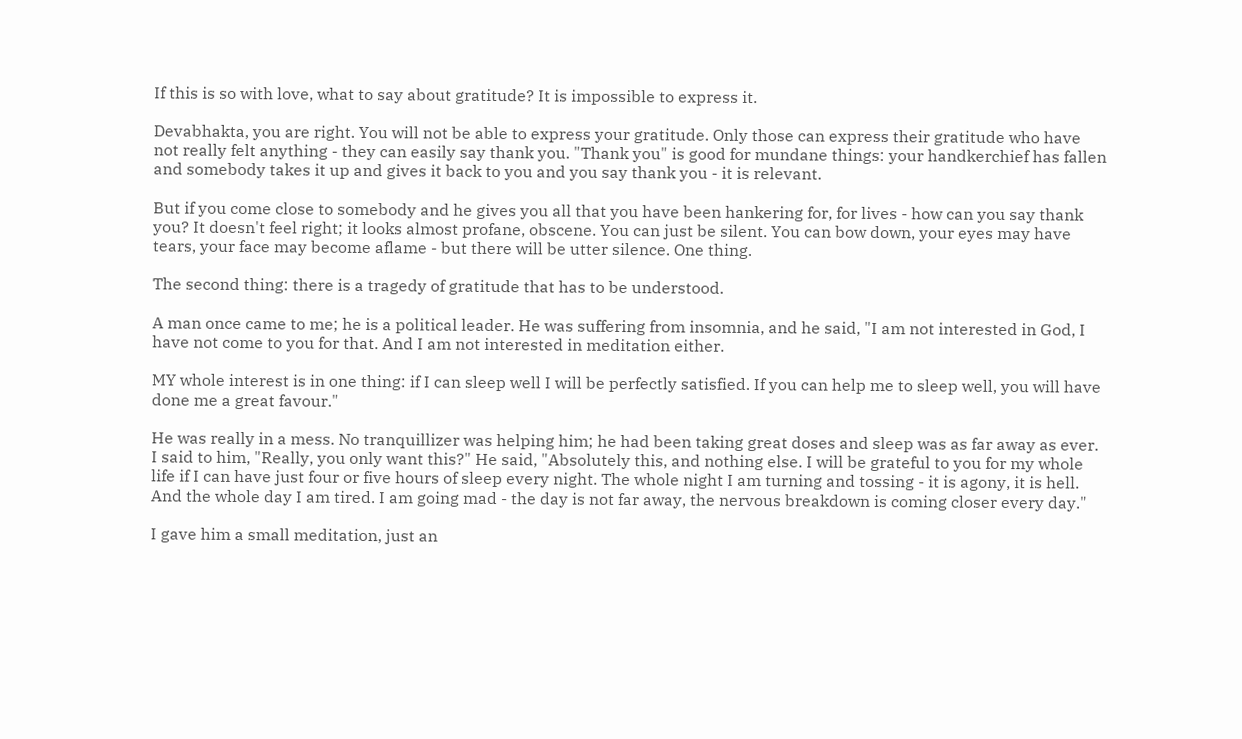If this is so with love, what to say about gratitude? It is impossible to express it.

Devabhakta, you are right. You will not be able to express your gratitude. Only those can express their gratitude who have not really felt anything - they can easily say thank you. "Thank you" is good for mundane things: your handkerchief has fallen and somebody takes it up and gives it back to you and you say thank you - it is relevant.

But if you come close to somebody and he gives you all that you have been hankering for, for lives - how can you say thank you? It doesn't feel right; it looks almost profane, obscene. You can just be silent. You can bow down, your eyes may have tears, your face may become aflame - but there will be utter silence. One thing.

The second thing: there is a tragedy of gratitude that has to be understood.

A man once came to me; he is a political leader. He was suffering from insomnia, and he said, "I am not interested in God, I have not come to you for that. And I am not interested in meditation either.

MY whole interest is in one thing: if I can sleep well I will be perfectly satisfied. If you can help me to sleep well, you will have done me a great favour."

He was really in a mess. No tranquillizer was helping him; he had been taking great doses and sleep was as far away as ever. I said to him, "Really, you only want this?" He said, "Absolutely this, and nothing else. I will be grateful to you for my whole life if I can have just four or five hours of sleep every night. The whole night I am turning and tossing - it is agony, it is hell. And the whole day I am tired. I am going mad - the day is not far away, the nervous breakdown is coming closer every day."

I gave him a small meditation, just an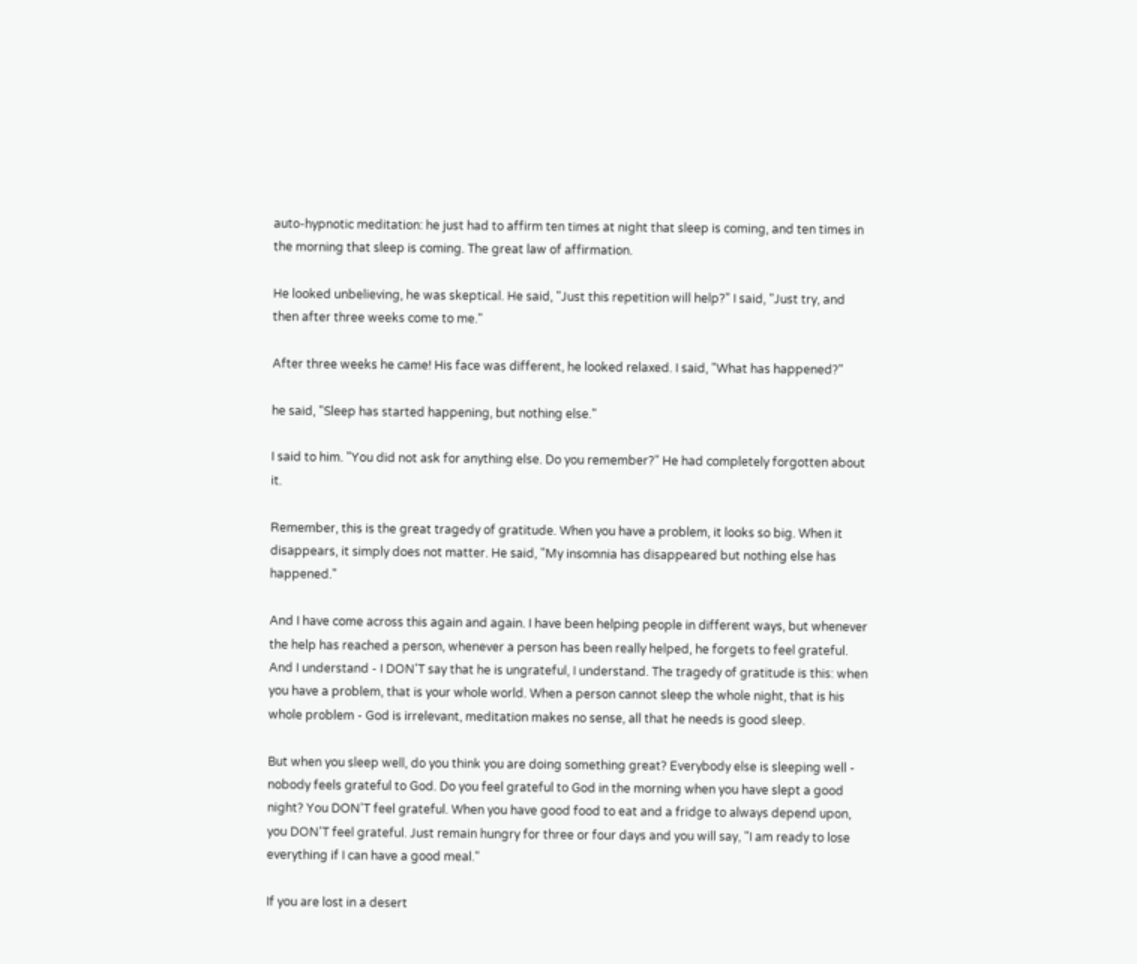auto-hypnotic meditation: he just had to affirm ten times at night that sleep is coming, and ten times in the morning that sleep is coming. The great law of affirmation.

He looked unbelieving, he was skeptical. He said, "Just this repetition will help?" I said, "Just try, and then after three weeks come to me."

After three weeks he came! His face was different, he looked relaxed. I said, "What has happened?"

he said, "Sleep has started happening, but nothing else."

I said to him. "You did not ask for anything else. Do you remember?" He had completely forgotten about it.

Remember, this is the great tragedy of gratitude. When you have a problem, it looks so big. When it disappears, it simply does not matter. He said, "My insomnia has disappeared but nothing else has happened."

And I have come across this again and again. I have been helping people in different ways, but whenever the help has reached a person, whenever a person has been really helped, he forgets to feel grateful. And I understand - I DON'T say that he is ungrateful, I understand. The tragedy of gratitude is this: when you have a problem, that is your whole world. When a person cannot sleep the whole night, that is his whole problem - God is irrelevant, meditation makes no sense, all that he needs is good sleep.

But when you sleep well, do you think you are doing something great? Everybody else is sleeping well - nobody feels grateful to God. Do you feel grateful to God in the morning when you have slept a good night? You DON'T feel grateful. When you have good food to eat and a fridge to always depend upon, you DON'T feel grateful. Just remain hungry for three or four days and you will say, "I am ready to lose everything if I can have a good meal."

If you are lost in a desert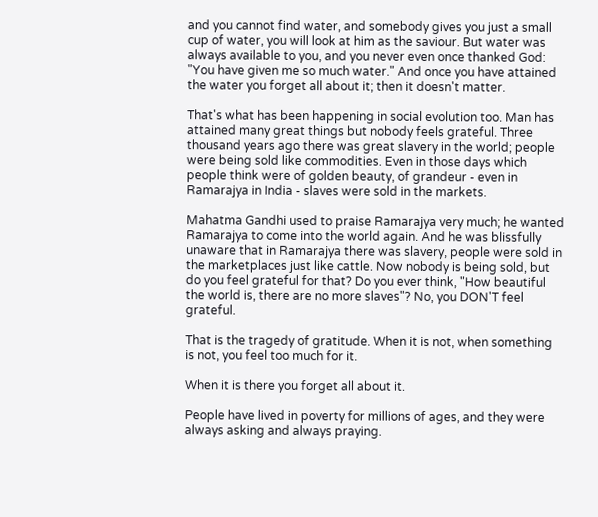and you cannot find water, and somebody gives you just a small cup of water, you will look at him as the saviour. But water was always available to you, and you never even once thanked God: "You have given me so much water." And once you have attained the water you forget all about it; then it doesn't matter.

That's what has been happening in social evolution too. Man has attained many great things but nobody feels grateful. Three thousand years ago there was great slavery in the world; people were being sold like commodities. Even in those days which people think were of golden beauty, of grandeur - even in Ramarajya in India - slaves were sold in the markets.

Mahatma Gandhi used to praise Ramarajya very much; he wanted Ramarajya to come into the world again. And he was blissfully unaware that in Ramarajya there was slavery, people were sold in the marketplaces just like cattle. Now nobody is being sold, but do you feel grateful for that? Do you ever think, "How beautiful the world is, there are no more slaves"? No, you DON'T feel grateful.

That is the tragedy of gratitude. When it is not, when something is not, you feel too much for it.

When it is there you forget all about it.

People have lived in poverty for millions of ages, and they were always asking and always praying.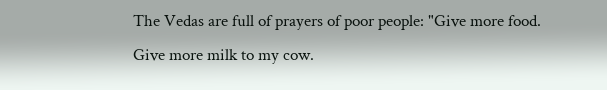The Vedas are full of prayers of poor people: "Give more food. Give more milk to my cow.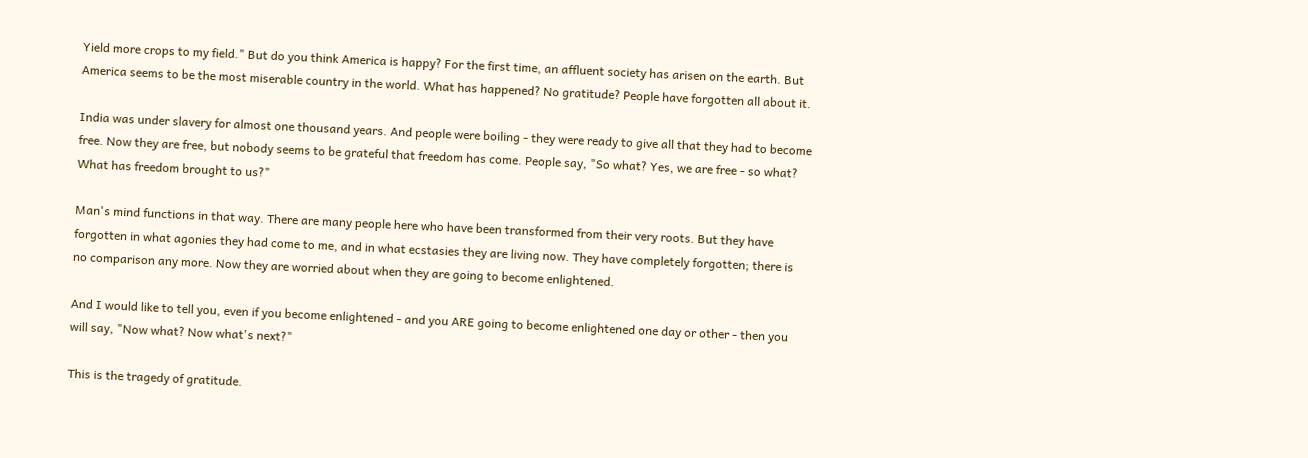Yield more crops to my field." But do you think America is happy? For the first time, an affluent society has arisen on the earth. But America seems to be the most miserable country in the world. What has happened? No gratitude? People have forgotten all about it.

India was under slavery for almost one thousand years. And people were boiling - they were ready to give all that they had to become free. Now they are free, but nobody seems to be grateful that freedom has come. People say, "So what? Yes, we are free - so what? What has freedom brought to us?"

Man's mind functions in that way. There are many people here who have been transformed from their very roots. But they have forgotten in what agonies they had come to me, and in what ecstasies they are living now. They have completely forgotten; there is no comparison any more. Now they are worried about when they are going to become enlightened.

And I would like to tell you, even if you become enlightened - and you ARE going to become enlightened one day or other - then you will say, "Now what? Now what's next?"

This is the tragedy of gratitude.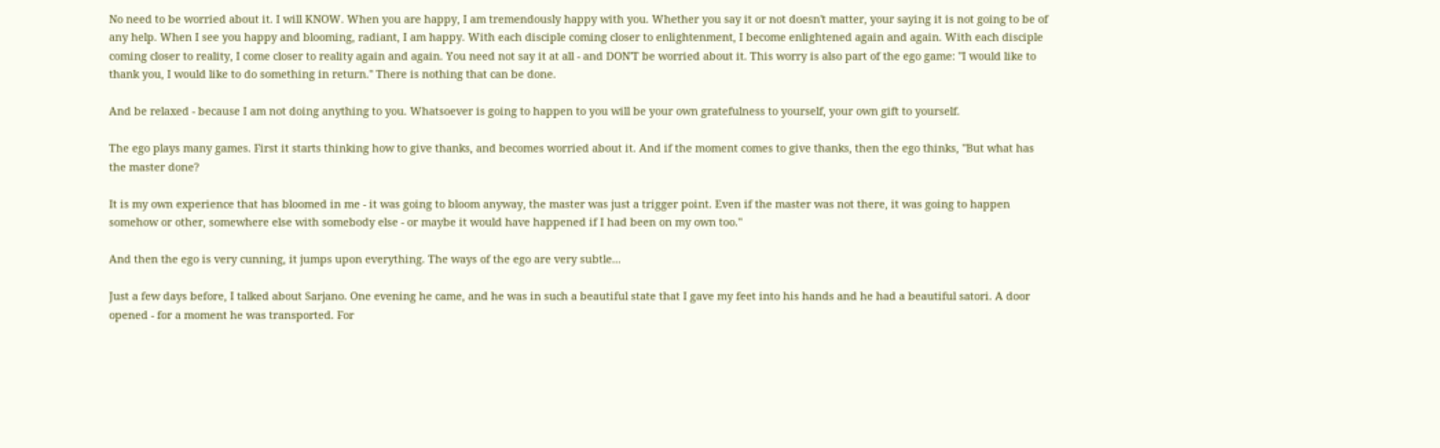No need to be worried about it. I will KNOW. When you are happy, I am tremendously happy with you. Whether you say it or not doesn't matter, your saying it is not going to be of any help. When I see you happy and blooming, radiant, I am happy. With each disciple coming closer to enlightenment, I become enlightened again and again. With each disciple coming closer to reality, I come closer to reality again and again. You need not say it at all - and DON'T be worried about it. This worry is also part of the ego game: "I would like to thank you, I would like to do something in return." There is nothing that can be done.

And be relaxed - because I am not doing anything to you. Whatsoever is going to happen to you will be your own gratefulness to yourself, your own gift to yourself.

The ego plays many games. First it starts thinking how to give thanks, and becomes worried about it. And if the moment comes to give thanks, then the ego thinks, "But what has the master done?

It is my own experience that has bloomed in me - it was going to bloom anyway, the master was just a trigger point. Even if the master was not there, it was going to happen somehow or other, somewhere else with somebody else - or maybe it would have happened if I had been on my own too."

And then the ego is very cunning, it jumps upon everything. The ways of the ego are very subtle...

Just a few days before, I talked about Sarjano. One evening he came, and he was in such a beautiful state that I gave my feet into his hands and he had a beautiful satori. A door opened - for a moment he was transported. For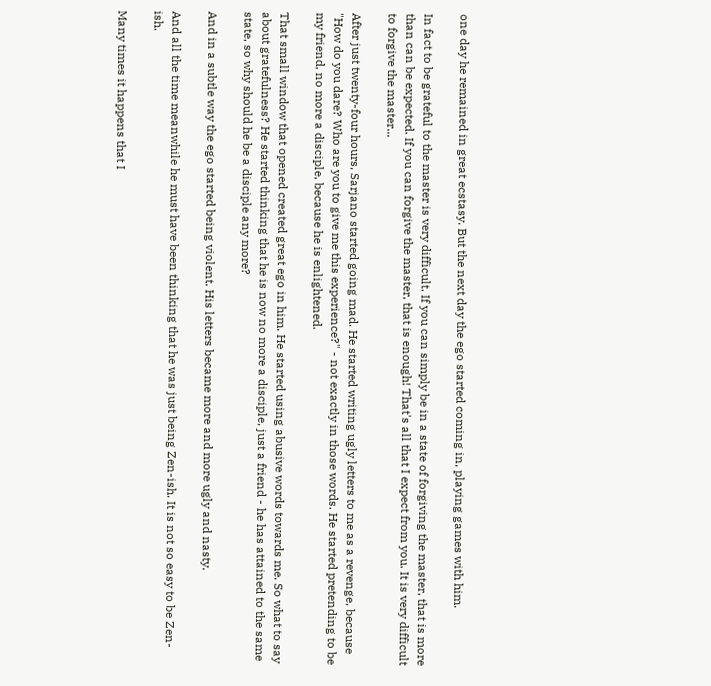one day he remained in great ecstasy. But the next day the ego started coming in, playing games with him.

In fact to be grateful to the master is very difficult. If you can simply be in a state of forgiving the master, that is more than can be expected. If you can forgive the master, that is enough! That's all that I expect from you. It is very difficult to forgive the master...

After just twenty-four hours, Sarjano started going mad. He started writing ugly letters to me as a revenge, because "How do you dare? Who are you to give me this experience?" - not exactly in those words. He started pretending to be my friend, no more a disciple, because he is enlightened.

That small window that opened created great ego in him. He started using abusive words towards me. So what to say about gratefulness? He started thinking that he is now no more a disciple, just a friend - he has attained to the same state, so why should he be a disciple any more?

And in a subtle way the ego started being violent. His letters became more and more ugly and nasty.

And all the time meanwhile he must have been thinking that he was just being Zen-ish. It is not so easy to be Zen-ish.

Many times it happens that I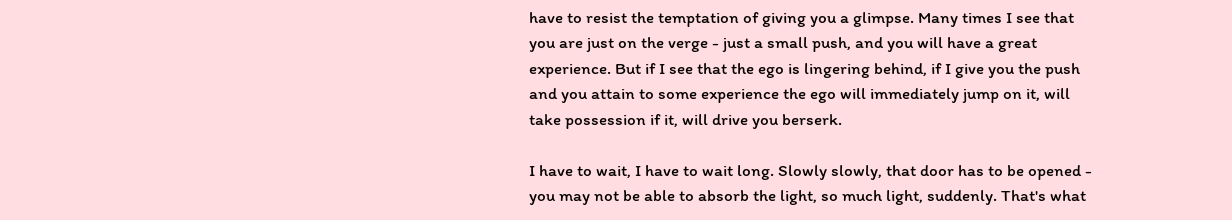have to resist the temptation of giving you a glimpse. Many times I see that you are just on the verge - just a small push, and you will have a great experience. But if I see that the ego is lingering behind, if I give you the push and you attain to some experience the ego will immediately jump on it, will take possession if it, will drive you berserk.

I have to wait, I have to wait long. Slowly slowly, that door has to be opened - you may not be able to absorb the light, so much light, suddenly. That's what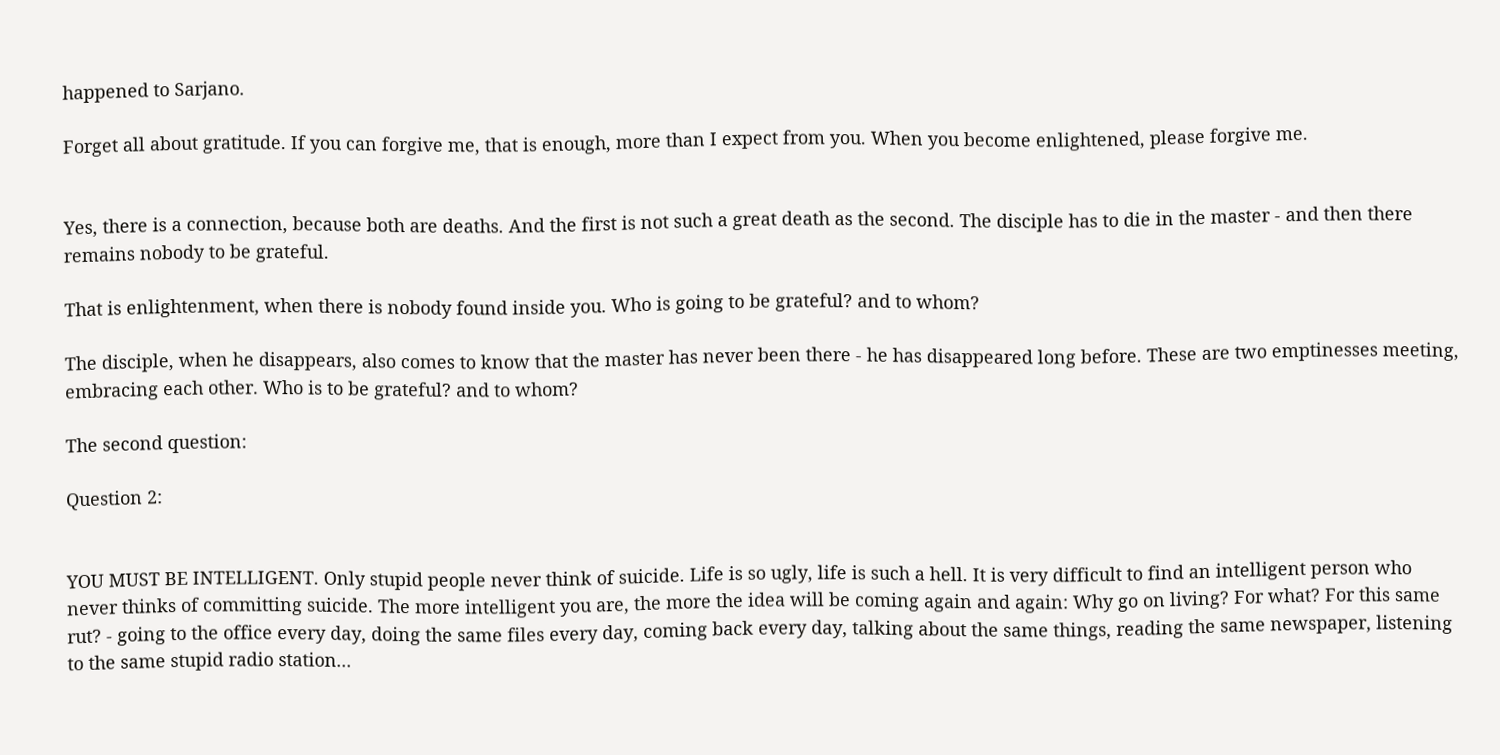happened to Sarjano.

Forget all about gratitude. If you can forgive me, that is enough, more than I expect from you. When you become enlightened, please forgive me.


Yes, there is a connection, because both are deaths. And the first is not such a great death as the second. The disciple has to die in the master - and then there remains nobody to be grateful.

That is enlightenment, when there is nobody found inside you. Who is going to be grateful? and to whom?

The disciple, when he disappears, also comes to know that the master has never been there - he has disappeared long before. These are two emptinesses meeting, embracing each other. Who is to be grateful? and to whom?

The second question:

Question 2:


YOU MUST BE INTELLIGENT. Only stupid people never think of suicide. Life is so ugly, life is such a hell. It is very difficult to find an intelligent person who never thinks of committing suicide. The more intelligent you are, the more the idea will be coming again and again: Why go on living? For what? For this same rut? - going to the office every day, doing the same files every day, coming back every day, talking about the same things, reading the same newspaper, listening to the same stupid radio station...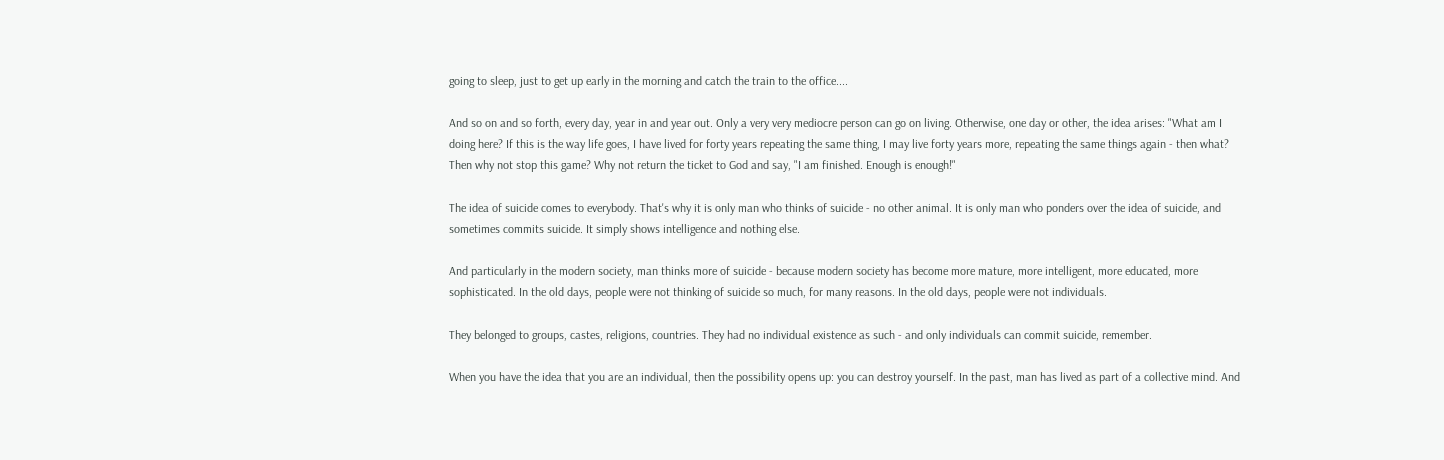going to sleep, just to get up early in the morning and catch the train to the office....

And so on and so forth, every day, year in and year out. Only a very very mediocre person can go on living. Otherwise, one day or other, the idea arises: "What am I doing here? If this is the way life goes, I have lived for forty years repeating the same thing, I may live forty years more, repeating the same things again - then what? Then why not stop this game? Why not return the ticket to God and say, "I am finished. Enough is enough!"

The idea of suicide comes to everybody. That's why it is only man who thinks of suicide - no other animal. It is only man who ponders over the idea of suicide, and sometimes commits suicide. It simply shows intelligence and nothing else.

And particularly in the modern society, man thinks more of suicide - because modern society has become more mature, more intelligent, more educated, more sophisticated. In the old days, people were not thinking of suicide so much, for many reasons. In the old days, people were not individuals.

They belonged to groups, castes, religions, countries. They had no individual existence as such - and only individuals can commit suicide, remember.

When you have the idea that you are an individual, then the possibility opens up: you can destroy yourself. In the past, man has lived as part of a collective mind. And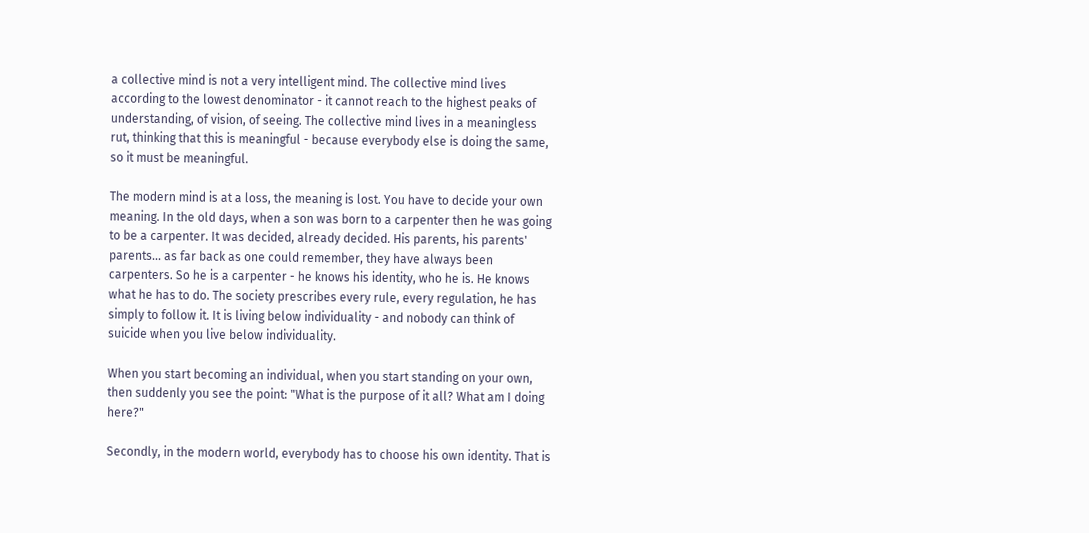a collective mind is not a very intelligent mind. The collective mind lives according to the lowest denominator - it cannot reach to the highest peaks of understanding, of vision, of seeing. The collective mind lives in a meaningless rut, thinking that this is meaningful - because everybody else is doing the same, so it must be meaningful.

The modern mind is at a loss, the meaning is lost. You have to decide your own meaning. In the old days, when a son was born to a carpenter then he was going to be a carpenter. It was decided, already decided. His parents, his parents' parents... as far back as one could remember, they have always been carpenters. So he is a carpenter - he knows his identity, who he is. He knows what he has to do. The society prescribes every rule, every regulation, he has simply to follow it. It is living below individuality - and nobody can think of suicide when you live below individuality.

When you start becoming an individual, when you start standing on your own, then suddenly you see the point: "What is the purpose of it all? What am I doing here?"

Secondly, in the modern world, everybody has to choose his own identity. That is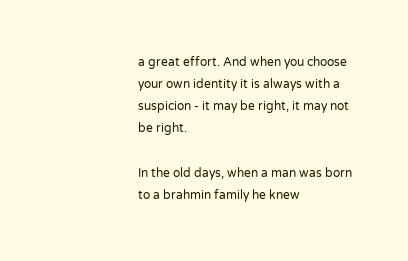a great effort. And when you choose your own identity it is always with a suspicion - it may be right, it may not be right.

In the old days, when a man was born to a brahmin family he knew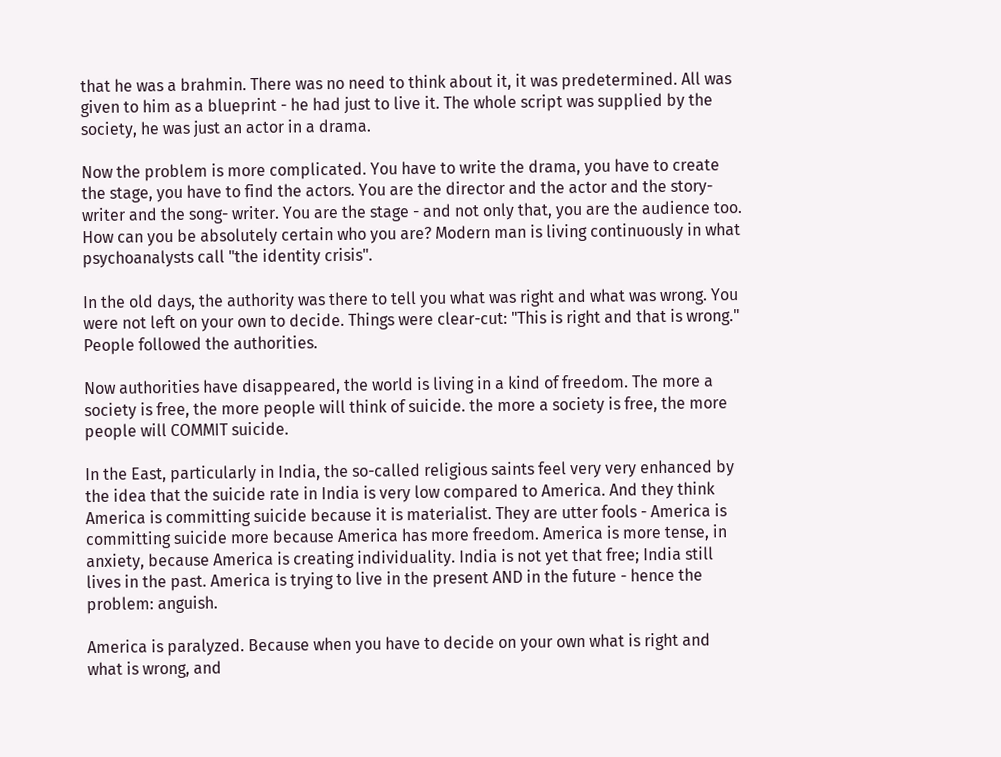that he was a brahmin. There was no need to think about it, it was predetermined. All was given to him as a blueprint - he had just to live it. The whole script was supplied by the society, he was just an actor in a drama.

Now the problem is more complicated. You have to write the drama, you have to create the stage, you have to find the actors. You are the director and the actor and the story-writer and the song- writer. You are the stage - and not only that, you are the audience too. How can you be absolutely certain who you are? Modern man is living continuously in what psychoanalysts call "the identity crisis".

In the old days, the authority was there to tell you what was right and what was wrong. You were not left on your own to decide. Things were clear-cut: "This is right and that is wrong." People followed the authorities.

Now authorities have disappeared, the world is living in a kind of freedom. The more a society is free, the more people will think of suicide. the more a society is free, the more people will COMMIT suicide.

In the East, particularly in India, the so-called religious saints feel very very enhanced by the idea that the suicide rate in India is very low compared to America. And they think America is committing suicide because it is materialist. They are utter fools - America is committing suicide more because America has more freedom. America is more tense, in anxiety, because America is creating individuality. India is not yet that free; India still lives in the past. America is trying to live in the present AND in the future - hence the problem: anguish.

America is paralyzed. Because when you have to decide on your own what is right and what is wrong, and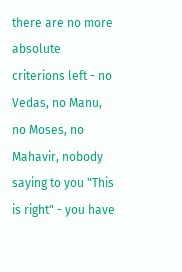there are no more absolute criterions left - no Vedas, no Manu, no Moses, no Mahavir, nobody saying to you "This is right" - you have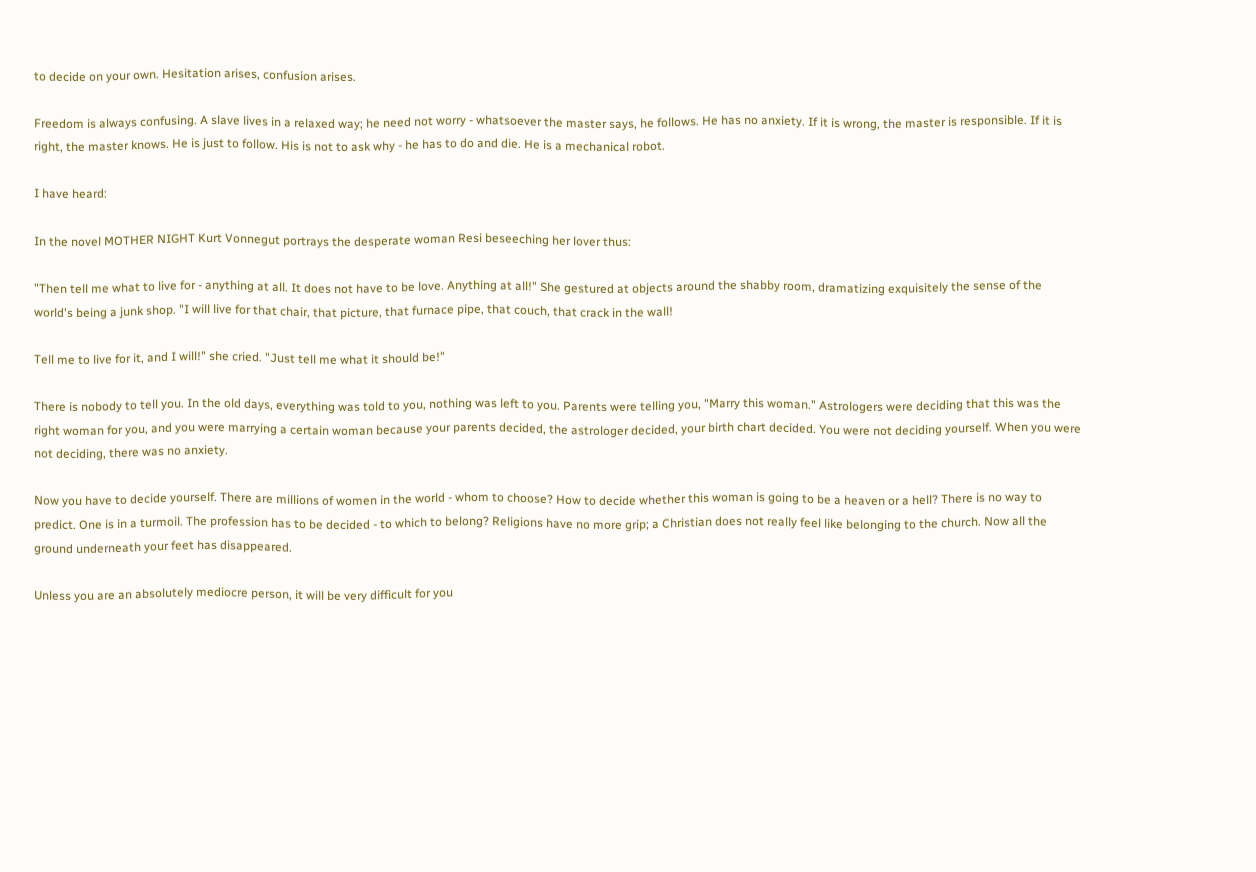to decide on your own. Hesitation arises, confusion arises.

Freedom is always confusing. A slave lives in a relaxed way; he need not worry - whatsoever the master says, he follows. He has no anxiety. If it is wrong, the master is responsible. If it is right, the master knows. He is just to follow. His is not to ask why - he has to do and die. He is a mechanical robot.

I have heard:

In the novel MOTHER NIGHT Kurt Vonnegut portrays the desperate woman Resi beseeching her lover thus:

"Then tell me what to live for - anything at all. It does not have to be love. Anything at all!" She gestured at objects around the shabby room, dramatizing exquisitely the sense of the world's being a junk shop. "I will live for that chair, that picture, that furnace pipe, that couch, that crack in the wall!

Tell me to live for it, and I will!" she cried. "Just tell me what it should be!"

There is nobody to tell you. In the old days, everything was told to you, nothing was left to you. Parents were telling you, "Marry this woman." Astrologers were deciding that this was the right woman for you, and you were marrying a certain woman because your parents decided, the astrologer decided, your birth chart decided. You were not deciding yourself. When you were not deciding, there was no anxiety.

Now you have to decide yourself. There are millions of women in the world - whom to choose? How to decide whether this woman is going to be a heaven or a hell? There is no way to predict. One is in a turmoil. The profession has to be decided - to which to belong? Religions have no more grip; a Christian does not really feel like belonging to the church. Now all the ground underneath your feet has disappeared.

Unless you are an absolutely mediocre person, it will be very difficult for you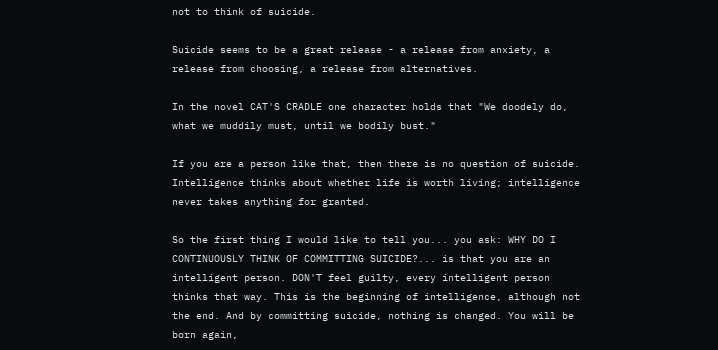not to think of suicide.

Suicide seems to be a great release - a release from anxiety, a release from choosing, a release from alternatives.

In the novel CAT'S CRADLE one character holds that "We doodely do, what we muddily must, until we bodily bust."

If you are a person like that, then there is no question of suicide. Intelligence thinks about whether life is worth living; intelligence never takes anything for granted.

So the first thing I would like to tell you... you ask: WHY DO I CONTINUOUSLY THINK OF COMMITTING SUICIDE?... is that you are an intelligent person. DON'T feel guilty, every intelligent person thinks that way. This is the beginning of intelligence, although not the end. And by committing suicide, nothing is changed. You will be born again,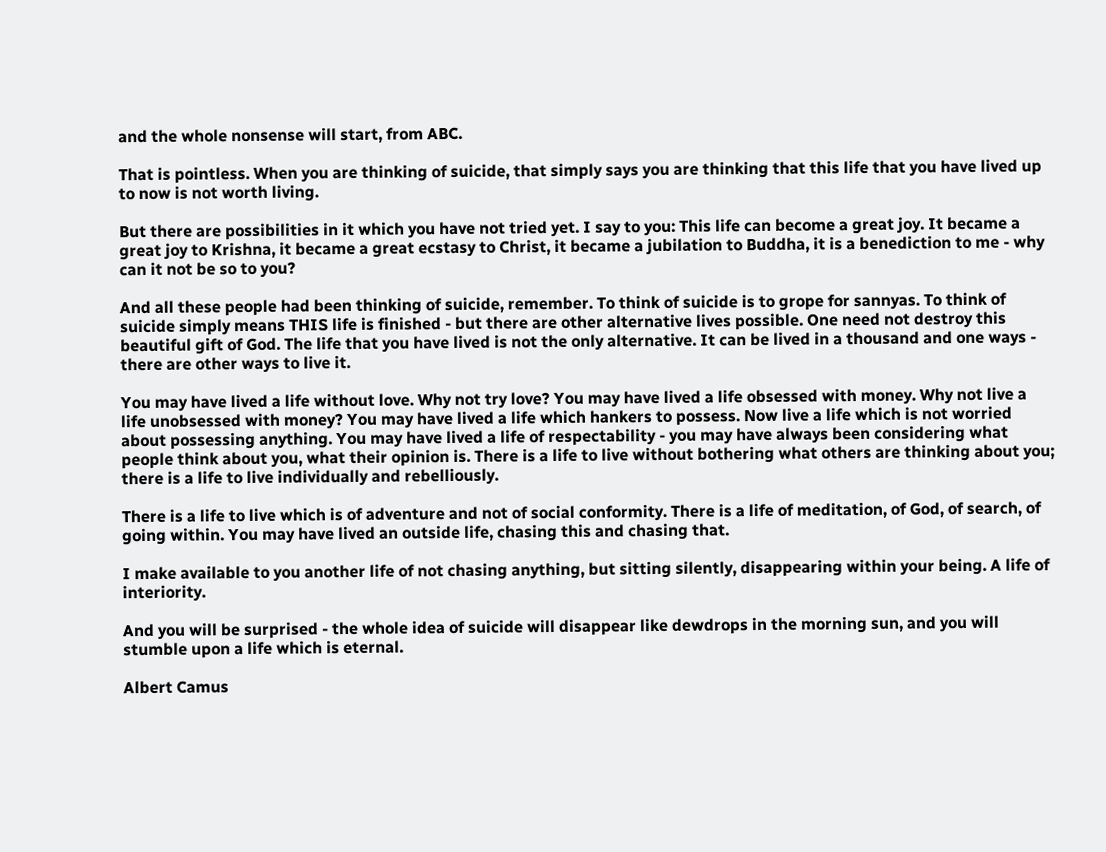and the whole nonsense will start, from ABC.

That is pointless. When you are thinking of suicide, that simply says you are thinking that this life that you have lived up to now is not worth living.

But there are possibilities in it which you have not tried yet. I say to you: This life can become a great joy. It became a great joy to Krishna, it became a great ecstasy to Christ, it became a jubilation to Buddha, it is a benediction to me - why can it not be so to you?

And all these people had been thinking of suicide, remember. To think of suicide is to grope for sannyas. To think of suicide simply means THIS life is finished - but there are other alternative lives possible. One need not destroy this beautiful gift of God. The life that you have lived is not the only alternative. It can be lived in a thousand and one ways - there are other ways to live it.

You may have lived a life without love. Why not try love? You may have lived a life obsessed with money. Why not live a life unobsessed with money? You may have lived a life which hankers to possess. Now live a life which is not worried about possessing anything. You may have lived a life of respectability - you may have always been considering what people think about you, what their opinion is. There is a life to live without bothering what others are thinking about you; there is a life to live individually and rebelliously.

There is a life to live which is of adventure and not of social conformity. There is a life of meditation, of God, of search, of going within. You may have lived an outside life, chasing this and chasing that.

I make available to you another life of not chasing anything, but sitting silently, disappearing within your being. A life of interiority.

And you will be surprised - the whole idea of suicide will disappear like dewdrops in the morning sun, and you will stumble upon a life which is eternal.

Albert Camus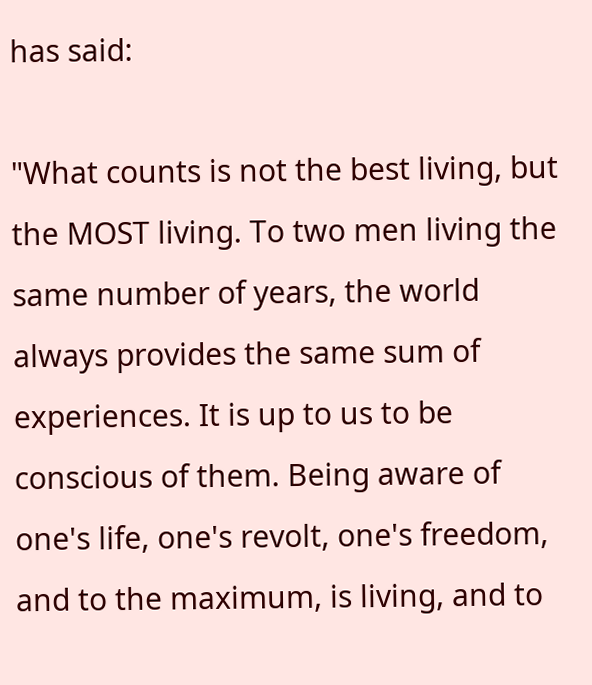has said:

"What counts is not the best living, but the MOST living. To two men living the same number of years, the world always provides the same sum of experiences. It is up to us to be conscious of them. Being aware of one's life, one's revolt, one's freedom, and to the maximum, is living, and to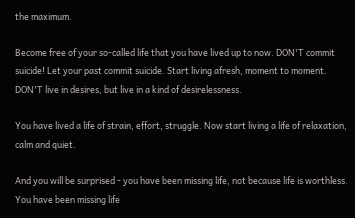the maximum.

Become free of your so-called life that you have lived up to now. DON'T commit suicide! Let your past commit suicide. Start living afresh, moment to moment. DON'T live in desires, but live in a kind of desirelessness.

You have lived a life of strain, effort, struggle. Now start living a life of relaxation, calm and quiet.

And you will be surprised - you have been missing life, not because life is worthless. You have been missing life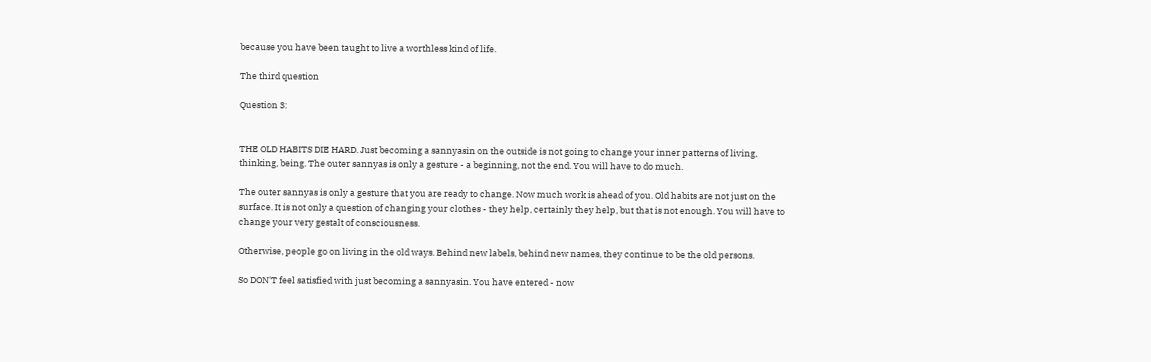because you have been taught to live a worthless kind of life.

The third question

Question 3:


THE OLD HABITS DIE HARD. Just becoming a sannyasin on the outside is not going to change your inner patterns of living, thinking, being. The outer sannyas is only a gesture - a beginning, not the end. You will have to do much.

The outer sannyas is only a gesture that you are ready to change. Now much work is ahead of you. Old habits are not just on the surface. It is not only a question of changing your clothes - they help, certainly they help, but that is not enough. You will have to change your very gestalt of consciousness.

Otherwise, people go on living in the old ways. Behind new labels, behind new names, they continue to be the old persons.

So DON'T feel satisfied with just becoming a sannyasin. You have entered - now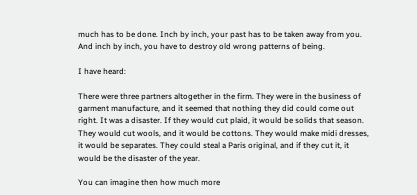much has to be done. Inch by inch, your past has to be taken away from you. And inch by inch, you have to destroy old wrong patterns of being.

I have heard:

There were three partners altogether in the firm. They were in the business of garment manufacture, and it seemed that nothing they did could come out right. It was a disaster. If they would cut plaid, it would be solids that season. They would cut wools, and it would be cottons. They would make midi dresses, it would be separates. They could steal a Paris original, and if they cut it, it would be the disaster of the year.

You can imagine then how much more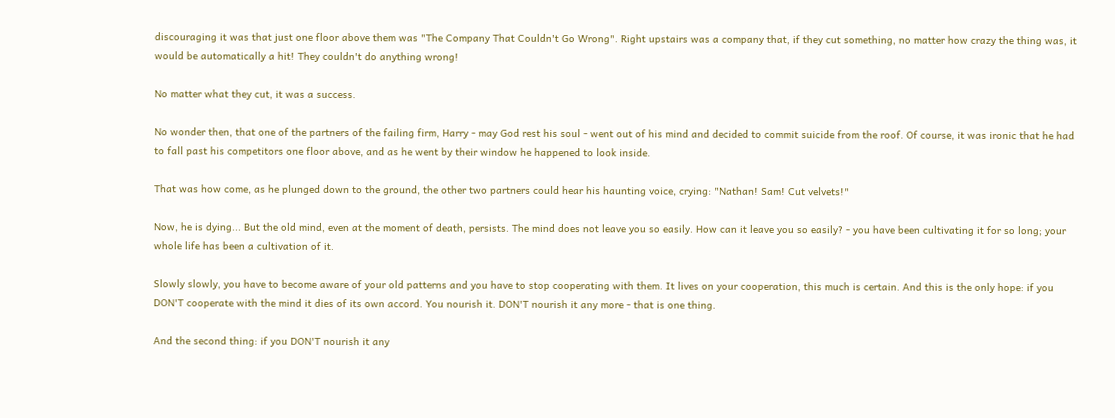discouraging it was that just one floor above them was "The Company That Couldn't Go Wrong". Right upstairs was a company that, if they cut something, no matter how crazy the thing was, it would be automatically a hit! They couldn't do anything wrong!

No matter what they cut, it was a success.

No wonder then, that one of the partners of the failing firm, Harry - may God rest his soul - went out of his mind and decided to commit suicide from the roof. Of course, it was ironic that he had to fall past his competitors one floor above, and as he went by their window he happened to look inside.

That was how come, as he plunged down to the ground, the other two partners could hear his haunting voice, crying: "Nathan! Sam! Cut velvets!"

Now, he is dying... But the old mind, even at the moment of death, persists. The mind does not leave you so easily. How can it leave you so easily? - you have been cultivating it for so long; your whole life has been a cultivation of it.

Slowly slowly, you have to become aware of your old patterns and you have to stop cooperating with them. It lives on your cooperation, this much is certain. And this is the only hope: if you DON'T cooperate with the mind it dies of its own accord. You nourish it. DON'T nourish it any more - that is one thing.

And the second thing: if you DON'T nourish it any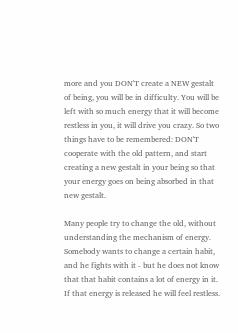more and you DON'T create a NEW gestalt of being, you will be in difficulty. You will be left with so much energy that it will become restless in you, it will drive you crazy. So two things have to be remembered: DON'T cooperate with the old pattern, and start creating a new gestalt in your being so that your energy goes on being absorbed in that new gestalt.

Many people try to change the old, without understanding the mechanism of energy. Somebody wants to change a certain habit, and he fights with it - but he does not know that that habit contains a lot of energy in it. If that energy is released he will feel restless.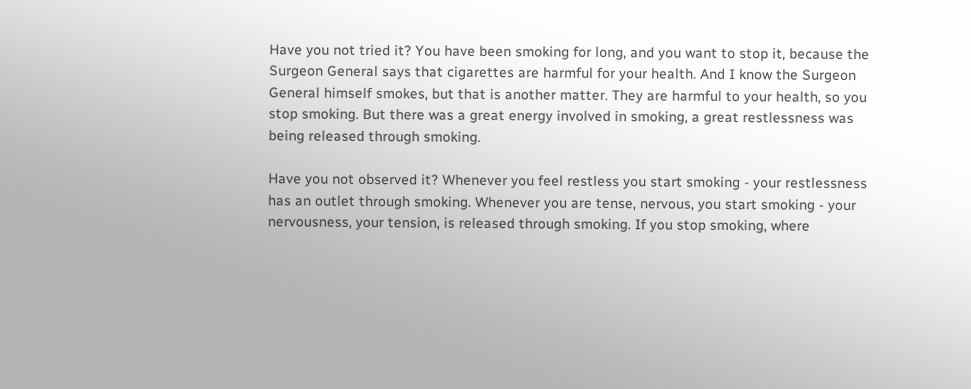Have you not tried it? You have been smoking for long, and you want to stop it, because the Surgeon General says that cigarettes are harmful for your health. And I know the Surgeon General himself smokes, but that is another matter. They are harmful to your health, so you stop smoking. But there was a great energy involved in smoking, a great restlessness was being released through smoking.

Have you not observed it? Whenever you feel restless you start smoking - your restlessness has an outlet through smoking. Whenever you are tense, nervous, you start smoking - your nervousness, your tension, is released through smoking. If you stop smoking, where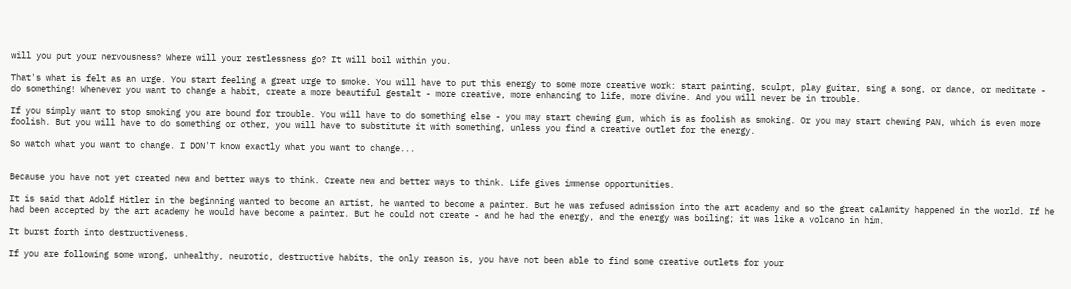will you put your nervousness? Where will your restlessness go? It will boil within you.

That's what is felt as an urge. You start feeling a great urge to smoke. You will have to put this energy to some more creative work: start painting, sculpt, play guitar, sing a song, or dance, or meditate - do something! Whenever you want to change a habit, create a more beautiful gestalt - more creative, more enhancing to life, more divine. And you will never be in trouble.

If you simply want to stop smoking you are bound for trouble. You will have to do something else - you may start chewing gum, which is as foolish as smoking. Or you may start chewing PAN, which is even more foolish. But you will have to do something or other, you will have to substitute it with something, unless you find a creative outlet for the energy.

So watch what you want to change. I DON'T know exactly what you want to change...


Because you have not yet created new and better ways to think. Create new and better ways to think. Life gives immense opportunities.

It is said that Adolf Hitler in the beginning wanted to become an artist, he wanted to become a painter. But he was refused admission into the art academy and so the great calamity happened in the world. If he had been accepted by the art academy he would have become a painter. But he could not create - and he had the energy, and the energy was boiling; it was like a volcano in him.

It burst forth into destructiveness.

If you are following some wrong, unhealthy, neurotic, destructive habits, the only reason is, you have not been able to find some creative outlets for your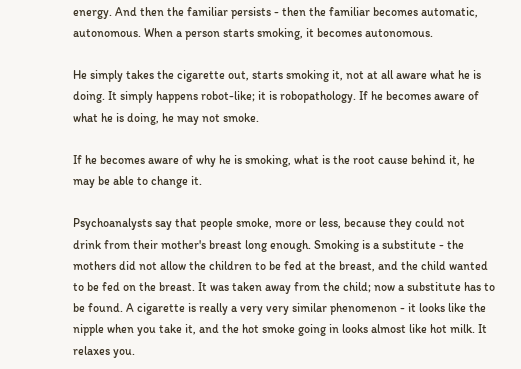energy. And then the familiar persists - then the familiar becomes automatic, autonomous. When a person starts smoking, it becomes autonomous.

He simply takes the cigarette out, starts smoking it, not at all aware what he is doing. It simply happens robot-like; it is robopathology. If he becomes aware of what he is doing, he may not smoke.

If he becomes aware of why he is smoking, what is the root cause behind it, he may be able to change it.

Psychoanalysts say that people smoke, more or less, because they could not drink from their mother's breast long enough. Smoking is a substitute - the mothers did not allow the children to be fed at the breast, and the child wanted to be fed on the breast. It was taken away from the child; now a substitute has to be found. A cigarette is really a very very similar phenomenon - it looks like the nipple when you take it, and the hot smoke going in looks almost like hot milk. It relaxes you.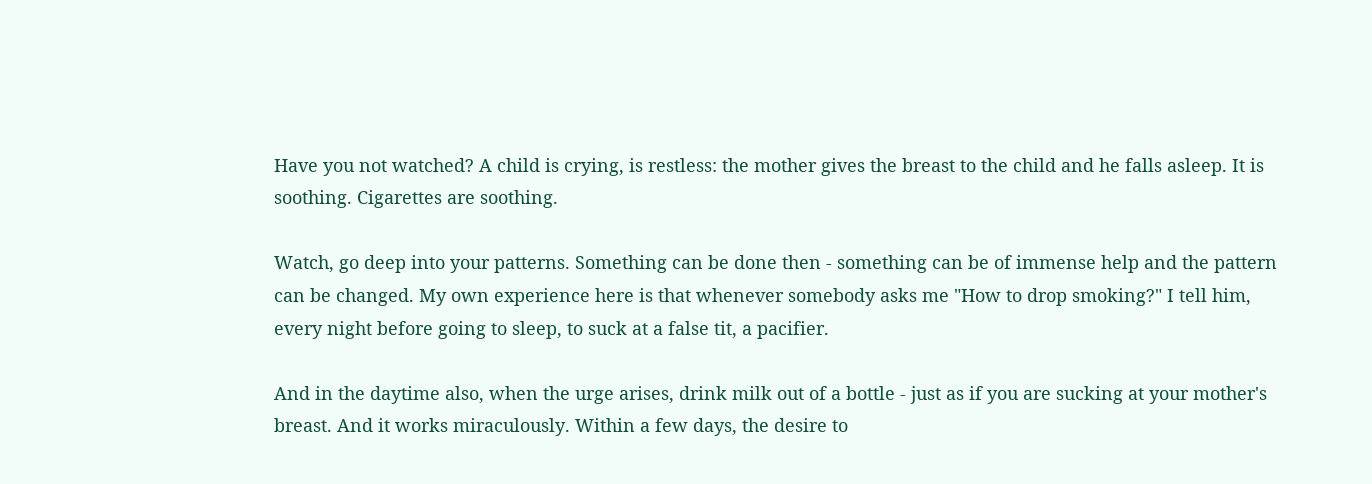Have you not watched? A child is crying, is restless: the mother gives the breast to the child and he falls asleep. It is soothing. Cigarettes are soothing.

Watch, go deep into your patterns. Something can be done then - something can be of immense help and the pattern can be changed. My own experience here is that whenever somebody asks me "How to drop smoking?" I tell him, every night before going to sleep, to suck at a false tit, a pacifier.

And in the daytime also, when the urge arises, drink milk out of a bottle - just as if you are sucking at your mother's breast. And it works miraculously. Within a few days, the desire to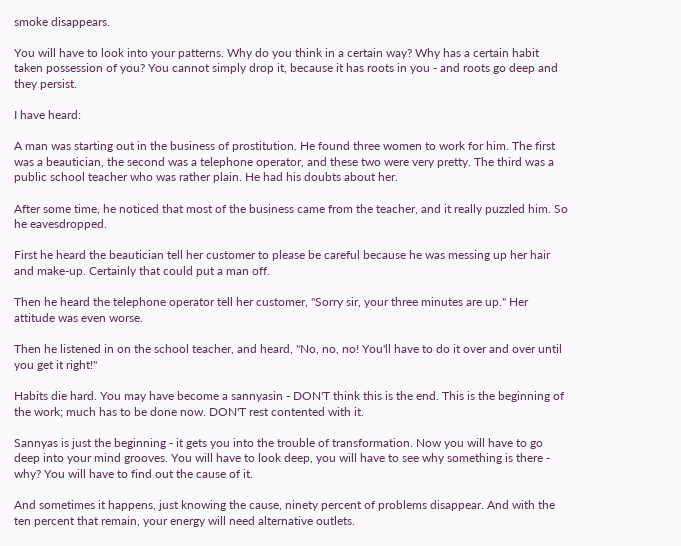smoke disappears.

You will have to look into your patterns. Why do you think in a certain way? Why has a certain habit taken possession of you? You cannot simply drop it, because it has roots in you - and roots go deep and they persist.

I have heard:

A man was starting out in the business of prostitution. He found three women to work for him. The first was a beautician, the second was a telephone operator, and these two were very pretty. The third was a public school teacher who was rather plain. He had his doubts about her.

After some time, he noticed that most of the business came from the teacher, and it really puzzled him. So he eavesdropped.

First he heard the beautician tell her customer to please be careful because he was messing up her hair and make-up. Certainly that could put a man off.

Then he heard the telephone operator tell her customer, "Sorry sir, your three minutes are up." Her attitude was even worse.

Then he listened in on the school teacher, and heard, "No, no, no! You'll have to do it over and over until you get it right!"

Habits die hard. You may have become a sannyasin - DON'T think this is the end. This is the beginning of the work; much has to be done now. DON'T rest contented with it.

Sannyas is just the beginning - it gets you into the trouble of transformation. Now you will have to go deep into your mind grooves. You will have to look deep, you will have to see why something is there - why? You will have to find out the cause of it.

And sometimes it happens, just knowing the cause, ninety percent of problems disappear. And with the ten percent that remain, your energy will need alternative outlets.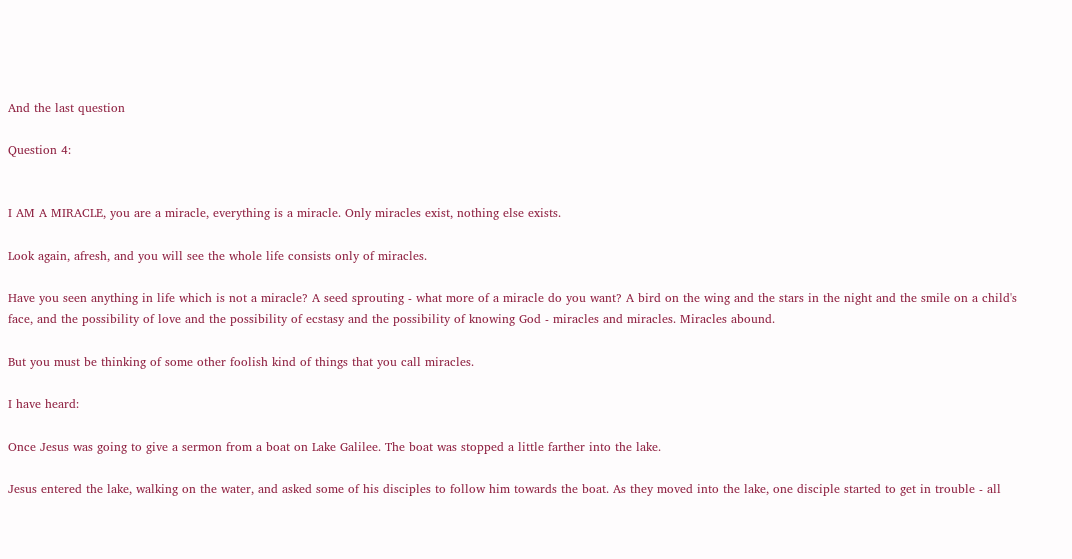And the last question

Question 4:


I AM A MIRACLE, you are a miracle, everything is a miracle. Only miracles exist, nothing else exists.

Look again, afresh, and you will see the whole life consists only of miracles.

Have you seen anything in life which is not a miracle? A seed sprouting - what more of a miracle do you want? A bird on the wing and the stars in the night and the smile on a child's face, and the possibility of love and the possibility of ecstasy and the possibility of knowing God - miracles and miracles. Miracles abound.

But you must be thinking of some other foolish kind of things that you call miracles.

I have heard:

Once Jesus was going to give a sermon from a boat on Lake Galilee. The boat was stopped a little farther into the lake.

Jesus entered the lake, walking on the water, and asked some of his disciples to follow him towards the boat. As they moved into the lake, one disciple started to get in trouble - all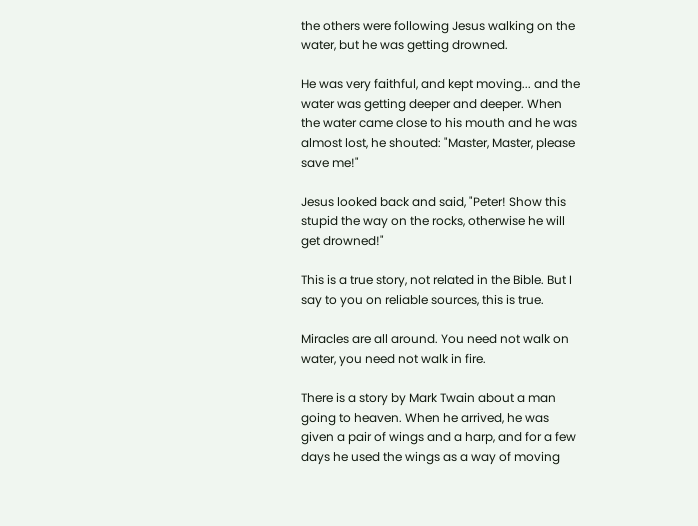the others were following Jesus walking on the water, but he was getting drowned.

He was very faithful, and kept moving... and the water was getting deeper and deeper. When the water came close to his mouth and he was almost lost, he shouted: "Master, Master, please save me!"

Jesus looked back and said, "Peter! Show this stupid the way on the rocks, otherwise he will get drowned!"

This is a true story, not related in the Bible. But I say to you on reliable sources, this is true.

Miracles are all around. You need not walk on water, you need not walk in fire.

There is a story by Mark Twain about a man going to heaven. When he arrived, he was given a pair of wings and a harp, and for a few days he used the wings as a way of moving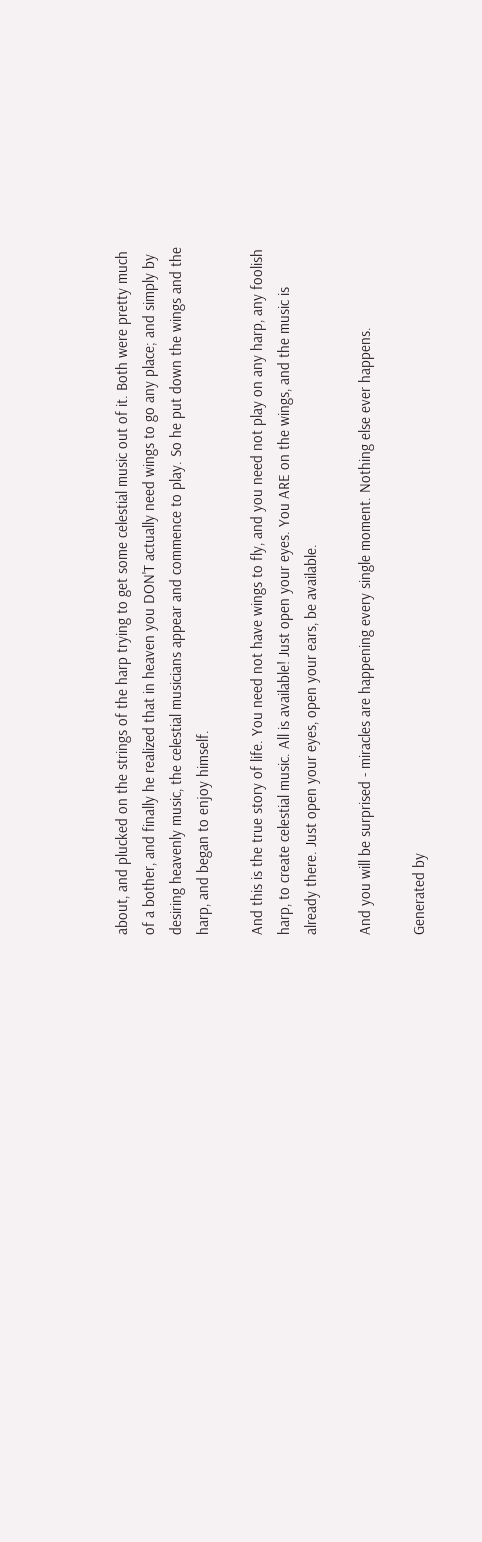about, and plucked on the strings of the harp trying to get some celestial music out of it. Both were pretty much of a bother, and finally he realized that in heaven you DON'T actually need wings to go any place; and simply by desiring heavenly music, the celestial musicians appear and commence to play. So he put down the wings and the harp, and began to enjoy himself.

And this is the true story of life. You need not have wings to fly, and you need not play on any harp, any foolish harp, to create celestial music. All is available! Just open your eyes. You ARE on the wings, and the music is already there. Just open your eyes, open your ears, be available.

And you will be surprised - miracles are happening every single moment. Nothing else ever happens.

Generated by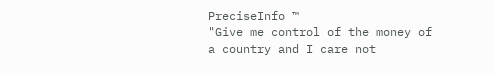PreciseInfo ™
"Give me control of the money of a country and I care not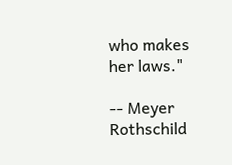who makes her laws."

-- Meyer Rothschild